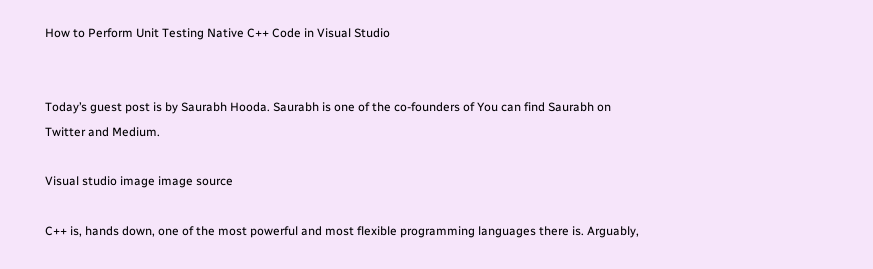How to Perform Unit Testing Native C++ Code in Visual Studio


Today’s guest post is by Saurabh Hooda. Saurabh is one of the co-founders of You can find Saurabh on Twitter and Medium.

Visual studio image image source

C++ is, hands down, one of the most powerful and most flexible programming languages there is. Arguably,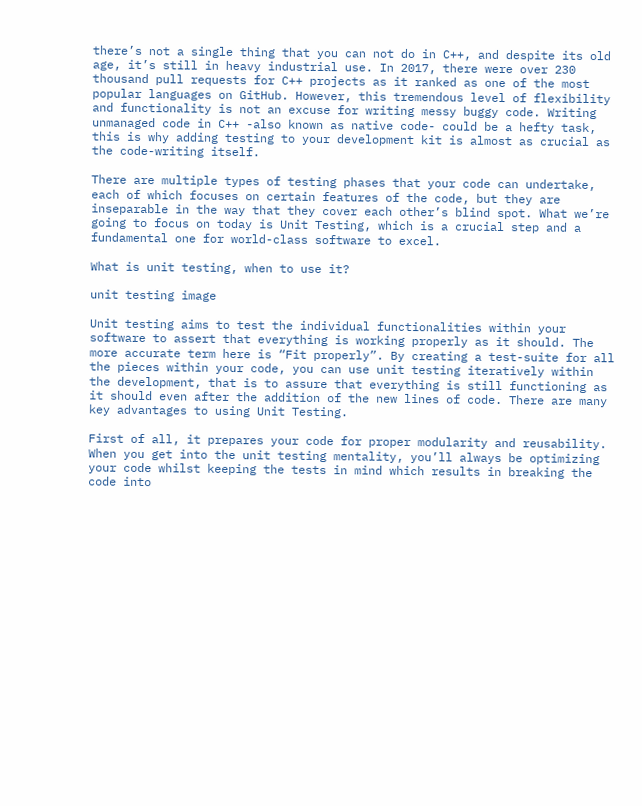there’s not a single thing that you can not do in C++, and despite its old age, it’s still in heavy industrial use. In 2017, there were over 230 thousand pull requests for C++ projects as it ranked as one of the most popular languages on GitHub. However, this tremendous level of flexibility and functionality is not an excuse for writing messy buggy code. Writing unmanaged code in C++ -also known as native code- could be a hefty task, this is why adding testing to your development kit is almost as crucial as the code-writing itself.

There are multiple types of testing phases that your code can undertake, each of which focuses on certain features of the code, but they are inseparable in the way that they cover each other’s blind spot. What we’re going to focus on today is Unit Testing, which is a crucial step and a fundamental one for world-class software to excel.

What is unit testing, when to use it?

unit testing image

Unit testing aims to test the individual functionalities within your software to assert that everything is working properly as it should. The more accurate term here is “Fit properly”. By creating a test-suite for all the pieces within your code, you can use unit testing iteratively within the development, that is to assure that everything is still functioning as it should even after the addition of the new lines of code. There are many key advantages to using Unit Testing.

First of all, it prepares your code for proper modularity and reusability. When you get into the unit testing mentality, you’ll always be optimizing your code whilst keeping the tests in mind which results in breaking the code into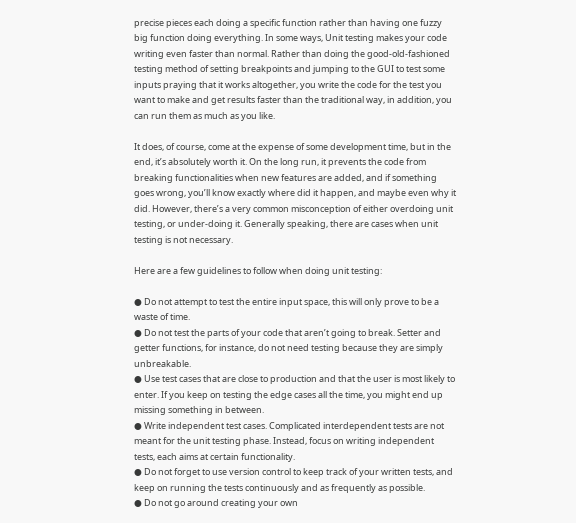precise pieces each doing a specific function rather than having one fuzzy big function doing everything. In some ways, Unit testing makes your code writing even faster than normal. Rather than doing the good-old-fashioned testing method of setting breakpoints and jumping to the GUI to test some inputs praying that it works altogether, you write the code for the test you want to make and get results faster than the traditional way, in addition, you can run them as much as you like.

It does, of course, come at the expense of some development time, but in the end, it’s absolutely worth it. On the long run, it prevents the code from breaking functionalities when new features are added, and if something goes wrong, you’ll know exactly where did it happen, and maybe even why it did. However, there’s a very common misconception of either overdoing unit testing, or under-doing it. Generally speaking, there are cases when unit testing is not necessary.

Here are a few guidelines to follow when doing unit testing:

● Do not attempt to test the entire input space, this will only prove to be a waste of time.
● Do not test the parts of your code that aren’t going to break. Setter and getter functions, for instance, do not need testing because they are simply unbreakable.
● Use test cases that are close to production and that the user is most likely to enter. If you keep on testing the edge cases all the time, you might end up missing something in between.
● Write independent test cases. Complicated interdependent tests are not meant for the unit testing phase. Instead, focus on writing independent tests, each aims at certain functionality.
● Do not forget to use version control to keep track of your written tests, and keep on running the tests continuously and as frequently as possible.
● Do not go around creating your own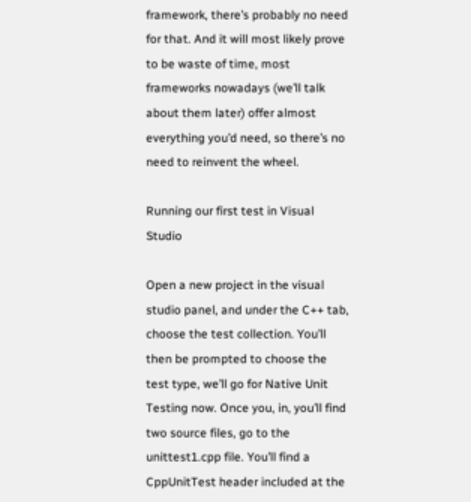framework, there’s probably no need for that. And it will most likely prove to be waste of time, most frameworks nowadays (we’ll talk about them later) offer almost everything you’d need, so there’s no need to reinvent the wheel.

Running our first test in Visual Studio

Open a new project in the visual studio panel, and under the C++ tab, choose the test collection. You’ll then be prompted to choose the test type, we’ll go for Native Unit Testing now. Once you, in, you’ll find two source files, go to the unittest1.cpp file. You’ll find a CppUnitTest header included at the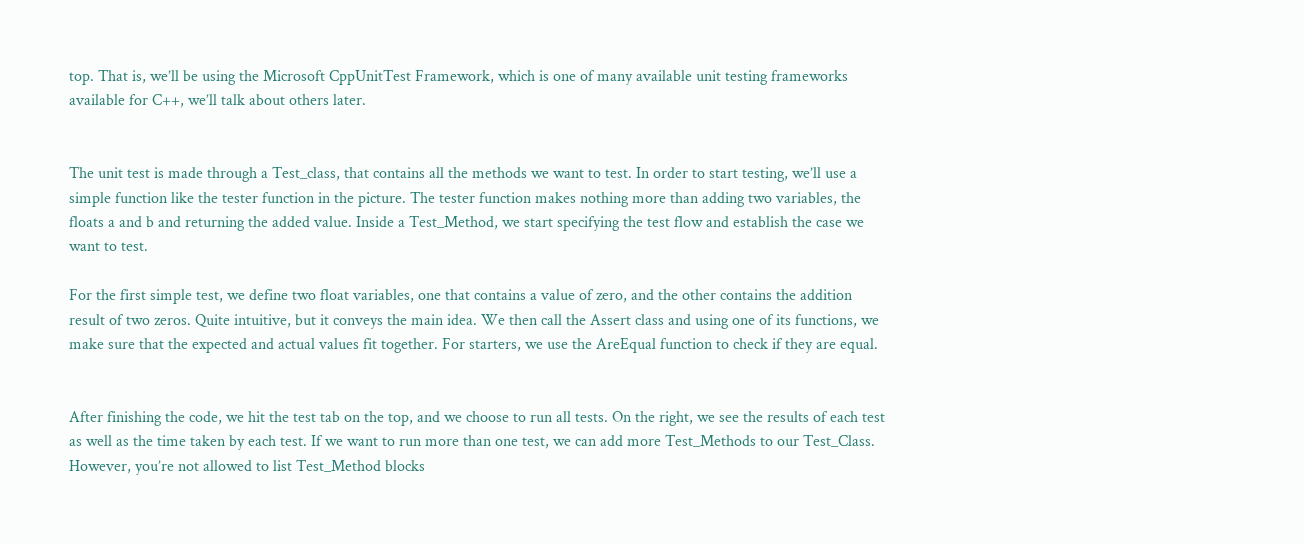top. That is, we’ll be using the Microsoft CppUnitTest Framework, which is one of many available unit testing frameworks available for C++, we’ll talk about others later.


The unit test is made through a Test_class, that contains all the methods we want to test. In order to start testing, we’ll use a simple function like the tester function in the picture. The tester function makes nothing more than adding two variables, the floats a and b and returning the added value. Inside a Test_Method, we start specifying the test flow and establish the case we want to test.

For the first simple test, we define two float variables, one that contains a value of zero, and the other contains the addition result of two zeros. Quite intuitive, but it conveys the main idea. We then call the Assert class and using one of its functions, we make sure that the expected and actual values fit together. For starters, we use the AreEqual function to check if they are equal.


After finishing the code, we hit the test tab on the top, and we choose to run all tests. On the right, we see the results of each test as well as the time taken by each test. If we want to run more than one test, we can add more Test_Methods to our Test_Class. However, you’re not allowed to list Test_Method blocks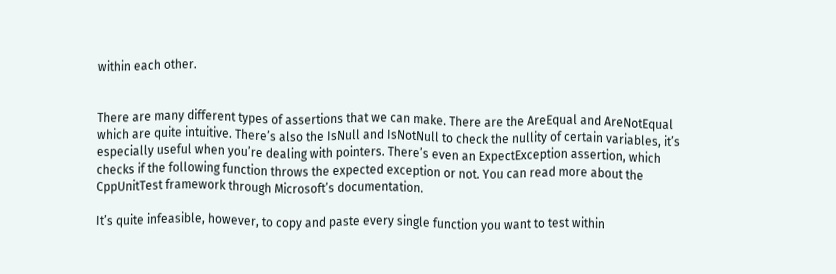within each other.


There are many different types of assertions that we can make. There are the AreEqual and AreNotEqual which are quite intuitive. There’s also the IsNull and IsNotNull to check the nullity of certain variables, it’s especially useful when you’re dealing with pointers. There’s even an ExpectException assertion, which checks if the following function throws the expected exception or not. You can read more about the CppUnitTest framework through Microsoft’s documentation.

It’s quite infeasible, however, to copy and paste every single function you want to test within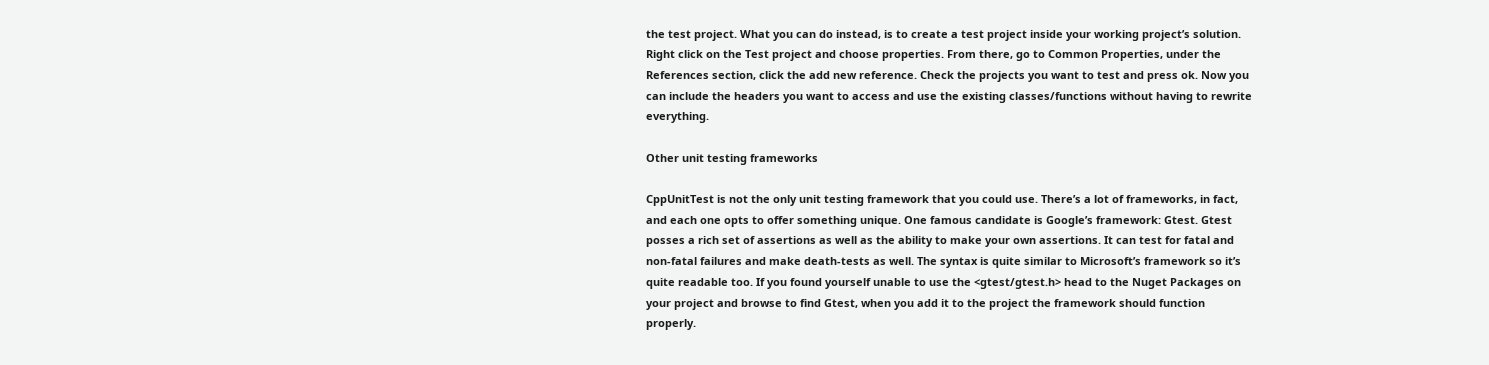the test project. What you can do instead, is to create a test project inside your working project’s solution. Right click on the Test project and choose properties. From there, go to Common Properties, under the References section, click the add new reference. Check the projects you want to test and press ok. Now you can include the headers you want to access and use the existing classes/functions without having to rewrite everything.

Other unit testing frameworks

CppUnitTest is not the only unit testing framework that you could use. There’s a lot of frameworks, in fact, and each one opts to offer something unique. One famous candidate is Google’s framework: Gtest. Gtest posses a rich set of assertions as well as the ability to make your own assertions. It can test for fatal and non-fatal failures and make death-tests as well. The syntax is quite similar to Microsoft’s framework so it’s quite readable too. If you found yourself unable to use the <gtest/gtest.h> head to the Nuget Packages on your project and browse to find Gtest, when you add it to the project the framework should function properly.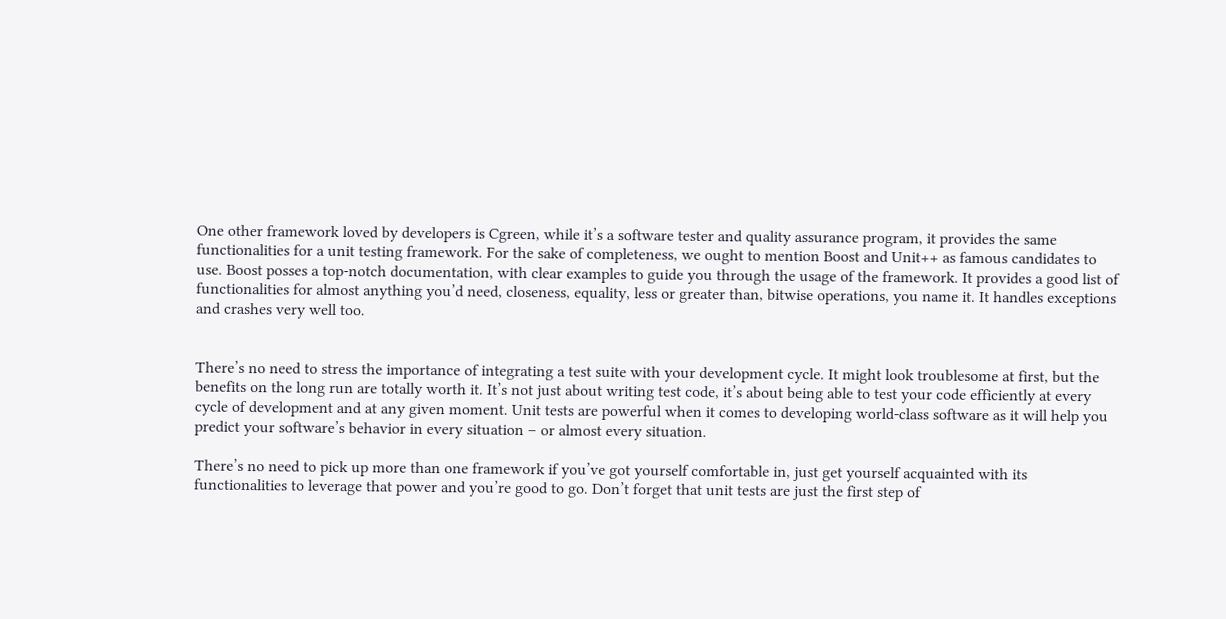One other framework loved by developers is Cgreen, while it’s a software tester and quality assurance program, it provides the same functionalities for a unit testing framework. For the sake of completeness, we ought to mention Boost and Unit++ as famous candidates to use. Boost posses a top-notch documentation, with clear examples to guide you through the usage of the framework. It provides a good list of functionalities for almost anything you’d need, closeness, equality, less or greater than, bitwise operations, you name it. It handles exceptions and crashes very well too.


There’s no need to stress the importance of integrating a test suite with your development cycle. It might look troublesome at first, but the benefits on the long run are totally worth it. It’s not just about writing test code, it’s about being able to test your code efficiently at every cycle of development and at any given moment. Unit tests are powerful when it comes to developing world-class software as it will help you predict your software’s behavior in every situation – or almost every situation.

There’s no need to pick up more than one framework if you’ve got yourself comfortable in, just get yourself acquainted with its functionalities to leverage that power and you’re good to go. Don’t forget that unit tests are just the first step of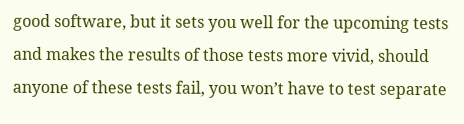good software, but it sets you well for the upcoming tests and makes the results of those tests more vivid, should anyone of these tests fail, you won’t have to test separate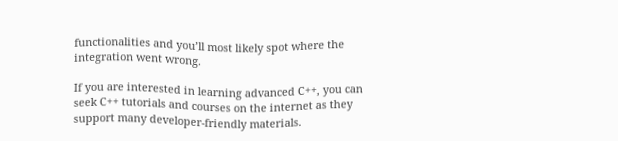functionalities and you’ll most likely spot where the integration went wrong.

If you are interested in learning advanced C++, you can seek C++ tutorials and courses on the internet as they support many developer-friendly materials.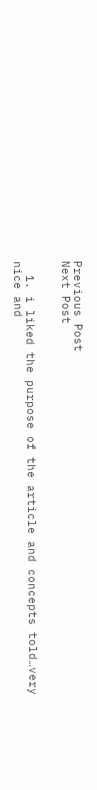Previous Post
Next Post


  1. i liked the purpose of the article and concepts told…very nice and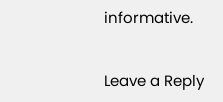informative.


Leave a Reply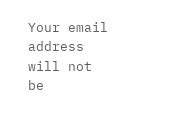Your email address will not be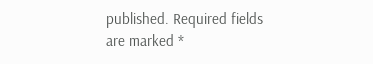published. Required fields are marked *